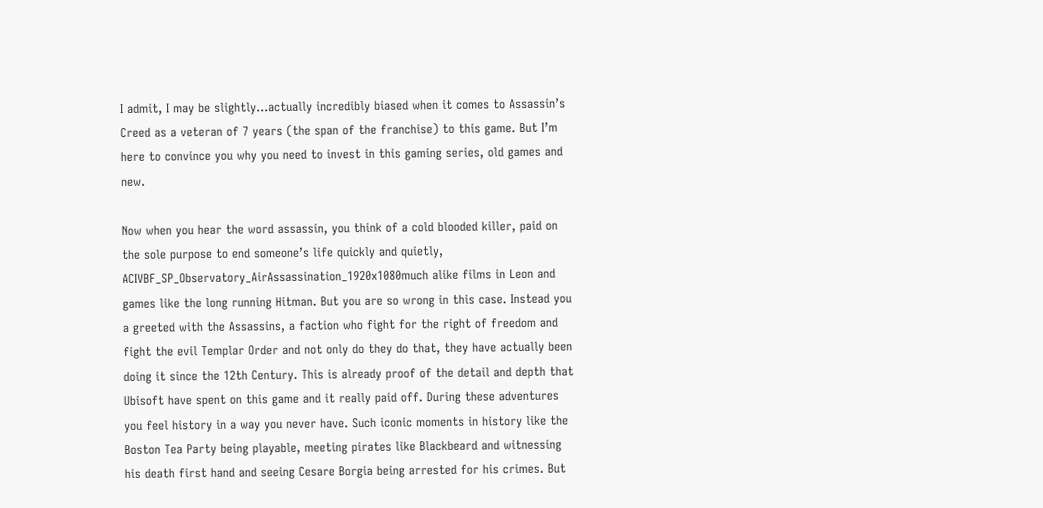I admit, I may be slightly…actually incredibly biased when it comes to Assassin’s Creed as a veteran of 7 years (the span of the franchise) to this game. But I’m here to convince you why you need to invest in this gaming series, old games and new.

Now when you hear the word assassin, you think of a cold blooded killer, paid on the sole purpose to end someone’s life quickly and quietly, ACIVBF_SP_Observatory_AirAssassination_1920x1080much alike films in Leon and games like the long running Hitman. But you are so wrong in this case. Instead you a greeted with the Assassins, a faction who fight for the right of freedom and fight the evil Templar Order and not only do they do that, they have actually been doing it since the 12th Century. This is already proof of the detail and depth that Ubisoft have spent on this game and it really paid off. During these adventures you feel history in a way you never have. Such iconic moments in history like the Boston Tea Party being playable, meeting pirates like Blackbeard and witnessing his death first hand and seeing Cesare Borgia being arrested for his crimes. But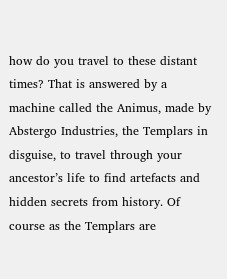how do you travel to these distant times? That is answered by a machine called the Animus, made by Abstergo Industries, the Templars in disguise, to travel through your ancestor’s life to find artefacts and hidden secrets from history. Of course as the Templars are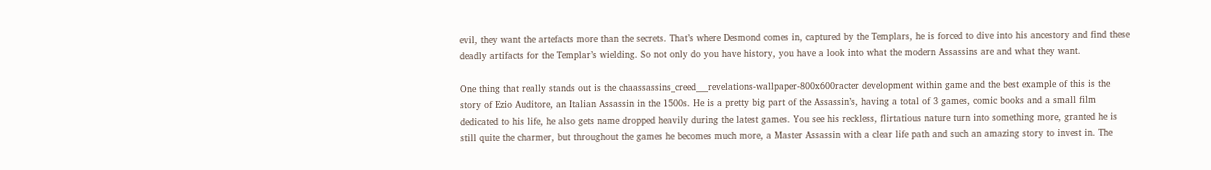evil, they want the artefacts more than the secrets. That’s where Desmond comes in, captured by the Templars, he is forced to dive into his ancestory and find these deadly artifacts for the Templar’s wielding. So not only do you have history, you have a look into what the modern Assassins are and what they want.

One thing that really stands out is the chaassassins_creed___revelations-wallpaper-800x600racter development within game and the best example of this is the story of Ezio Auditore, an Italian Assassin in the 1500s. He is a pretty big part of the Assassin’s, having a total of 3 games, comic books and a small film dedicated to his life, he also gets name dropped heavily during the latest games. You see his reckless, flirtatious nature turn into something more, granted he is still quite the charmer, but throughout the games he becomes much more, a Master Assassin with a clear life path and such an amazing story to invest in. The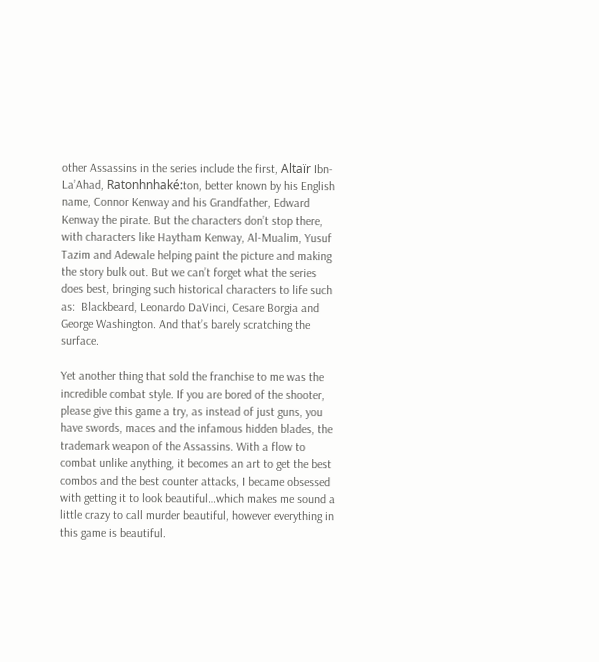other Assassins in the series include the first, Altaïr Ibn-La’Ahad, Ratonhnhaké:ton, better known by his English name, Connor Kenway and his Grandfather, Edward Kenway the pirate. But the characters don’t stop there, with characters like Haytham Kenway, Al-Mualim, Yusuf Tazim and Adewale helping paint the picture and making the story bulk out. But we can’t forget what the series does best, bringing such historical characters to life such as:  Blackbeard, Leonardo DaVinci, Cesare Borgia and George Washington. And that’s barely scratching the surface.

Yet another thing that sold the franchise to me was the incredible combat style. If you are bored of the shooter, please give this game a try, as instead of just guns, you have swords, maces and the infamous hidden blades, the trademark weapon of the Assassins. With a flow to combat unlike anything, it becomes an art to get the best combos and the best counter attacks, I became obsessed with getting it to look beautiful…which makes me sound a little crazy to call murder beautiful, however everything in this game is beautiful.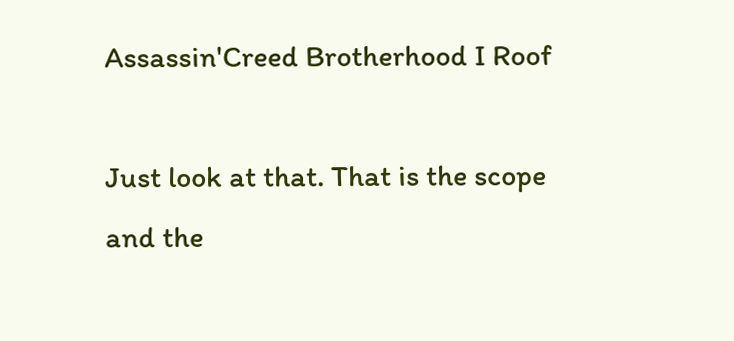Assassin'Creed Brotherhood I Roof

Just look at that. That is the scope and the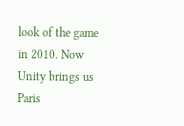look of the game in 2010. Now Unity brings us Paris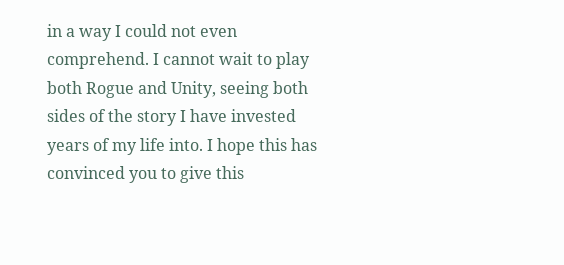in a way I could not even comprehend. I cannot wait to play both Rogue and Unity, seeing both sides of the story I have invested years of my life into. I hope this has convinced you to give this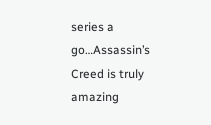series a go…Assassin’s Creed is truly amazing